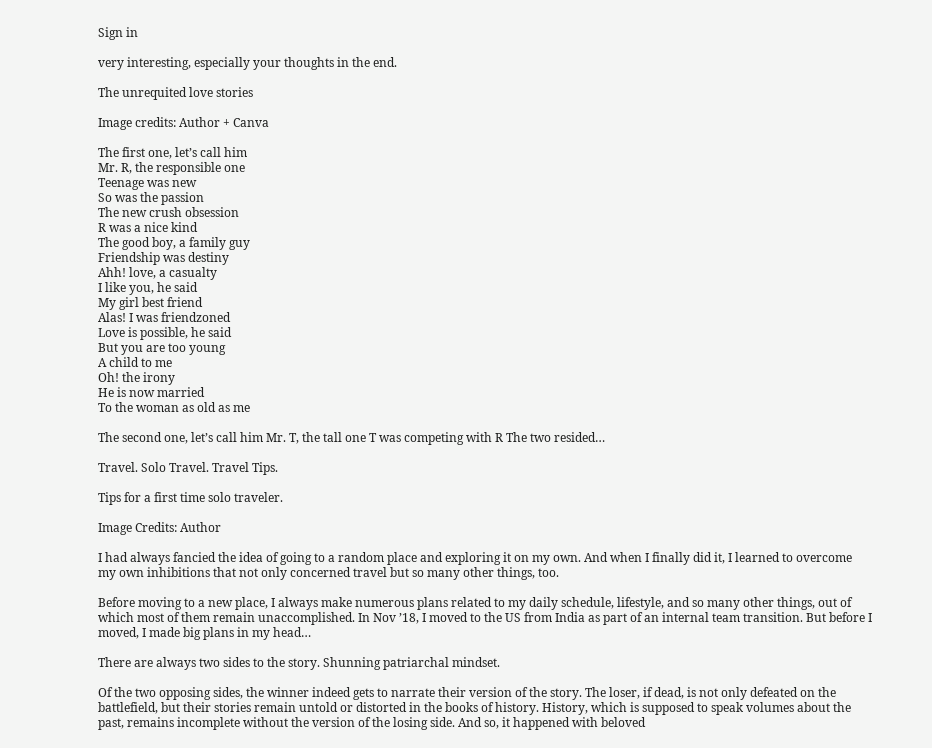Sign in

very interesting, especially your thoughts in the end.

The unrequited love stories

Image credits: Author + Canva

The first one, let’s call him
Mr. R, the responsible one
Teenage was new
So was the passion
The new crush obsession
R was a nice kind
The good boy, a family guy
Friendship was destiny
Ahh! love, a casualty
I like you, he said
My girl best friend
Alas! I was friendzoned
Love is possible, he said
But you are too young
A child to me
Oh! the irony
He is now married
To the woman as old as me

The second one, let’s call him Mr. T, the tall one T was competing with R The two resided…

Travel. Solo Travel. Travel Tips.

Tips for a first time solo traveler.

Image Credits: Author

I had always fancied the idea of going to a random place and exploring it on my own. And when I finally did it, I learned to overcome my own inhibitions that not only concerned travel but so many other things, too.

Before moving to a new place, I always make numerous plans related to my daily schedule, lifestyle, and so many other things, out of which most of them remain unaccomplished. In Nov ’18, I moved to the US from India as part of an internal team transition. But before I moved, I made big plans in my head…

There are always two sides to the story. Shunning patriarchal mindset.

Of the two opposing sides, the winner indeed gets to narrate their version of the story. The loser, if dead, is not only defeated on the battlefield, but their stories remain untold or distorted in the books of history. History, which is supposed to speak volumes about the past, remains incomplete without the version of the losing side. And so, it happened with beloved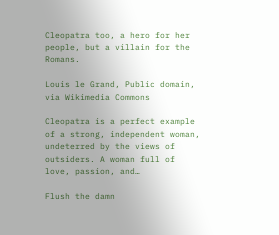Cleopatra too, a hero for her people, but a villain for the Romans.

Louis le Grand, Public domain, via Wikimedia Commons

Cleopatra is a perfect example of a strong, independent woman, undeterred by the views of outsiders. A woman full of love, passion, and…

Flush the damn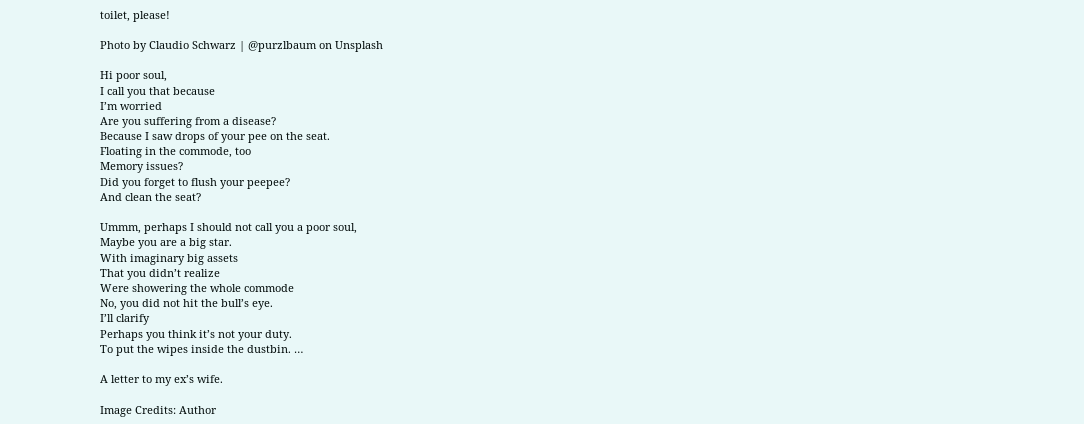toilet, please!

Photo by Claudio Schwarz | @purzlbaum on Unsplash

Hi poor soul,
I call you that because
I’m worried
Are you suffering from a disease?
Because I saw drops of your pee on the seat.
Floating in the commode, too
Memory issues?
Did you forget to flush your peepee?
And clean the seat?

Ummm, perhaps I should not call you a poor soul,
Maybe you are a big star.
With imaginary big assets
That you didn’t realize
Were showering the whole commode
No, you did not hit the bull’s eye.
I’ll clarify
Perhaps you think it’s not your duty.
To put the wipes inside the dustbin. …

A letter to my ex’s wife.

Image Credits: Author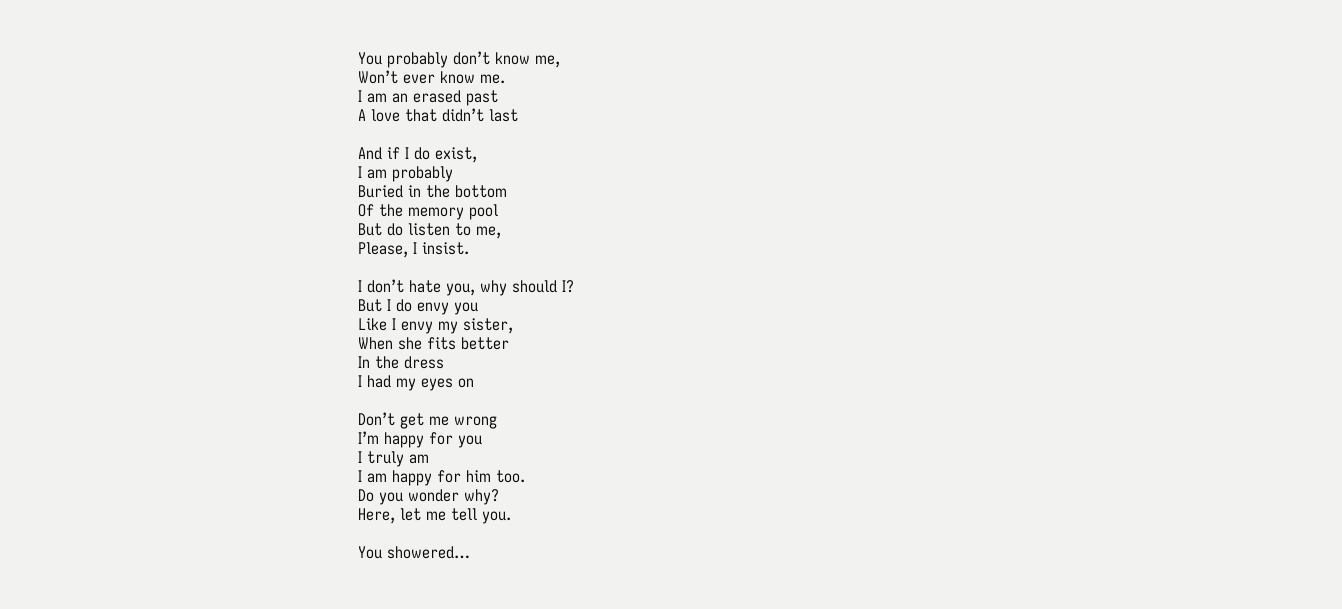You probably don’t know me,
Won’t ever know me.
I am an erased past
A love that didn’t last

And if I do exist,
I am probably
Buried in the bottom
Of the memory pool
But do listen to me,
Please, I insist.

I don’t hate you, why should I?
But I do envy you
Like I envy my sister,
When she fits better
In the dress
I had my eyes on

Don’t get me wrong
I’m happy for you
I truly am
I am happy for him too.
Do you wonder why?
Here, let me tell you.

You showered…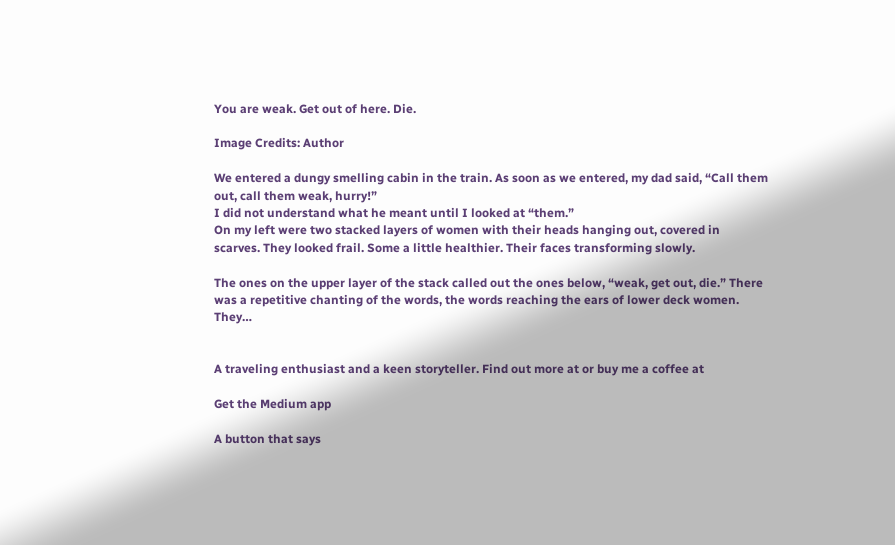You are weak. Get out of here. Die.

Image Credits: Author

We entered a dungy smelling cabin in the train. As soon as we entered, my dad said, “Call them out, call them weak, hurry!”
I did not understand what he meant until I looked at “them.”
On my left were two stacked layers of women with their heads hanging out, covered in scarves. They looked frail. Some a little healthier. Their faces transforming slowly.

The ones on the upper layer of the stack called out the ones below, “weak, get out, die.” There was a repetitive chanting of the words, the words reaching the ears of lower deck women. They…


A traveling enthusiast and a keen storyteller. Find out more at or buy me a coffee at

Get the Medium app

A button that says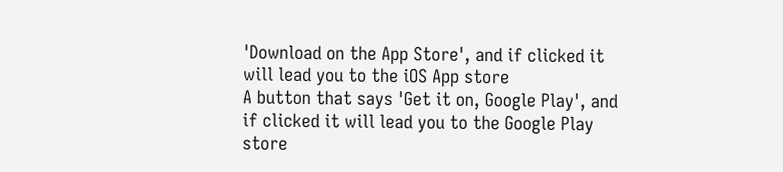'Download on the App Store', and if clicked it will lead you to the iOS App store
A button that says 'Get it on, Google Play', and if clicked it will lead you to the Google Play store